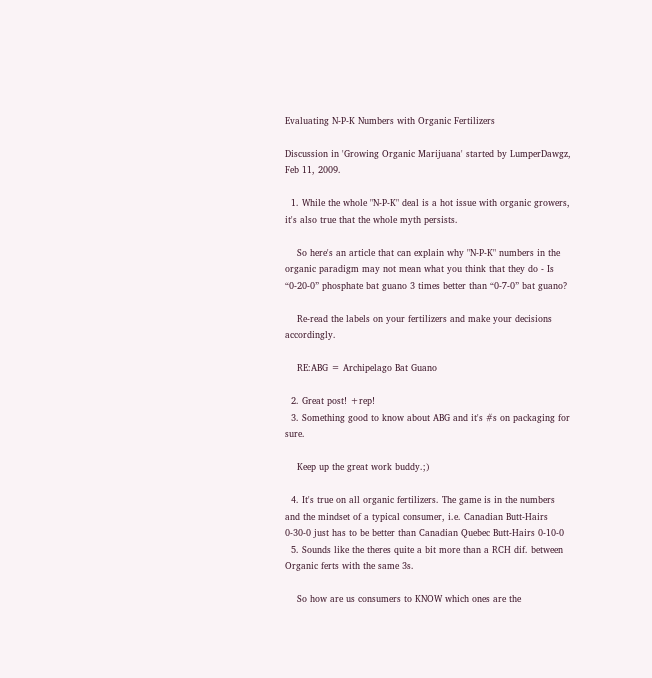Evaluating N-P-K Numbers with Organic Fertilizers

Discussion in 'Growing Organic Marijuana' started by LumperDawgz, Feb 11, 2009.

  1. While the whole "N-P-K" deal is a hot issue with organic growers, it's also true that the whole myth persists.

    So here's an article that can explain why "N-P-K" numbers in the organic paradigm may not mean what you think that they do - Is “0-20-0” phosphate bat guano 3 times better than “0-7-0” bat guano?

    Re-read the labels on your fertilizers and make your decisions accordingly.

    RE:ABG = Archipelago Bat Guano

  2. Great post! +rep!
  3. Something good to know about ABG and it's #s on packaging for sure.

    Keep up the great work buddy.;)

  4. It's true on all organic fertilizers. The game is in the numbers and the mindset of a typical consumer, i.e. Canadian Butt-Hairs 0-30-0 just has to be better than Canadian Quebec Butt-Hairs 0-10-0
  5. Sounds like the theres quite a bit more than a RCH dif. between Organic ferts with the same 3s.

    So how are us consumers to KNOW which ones are the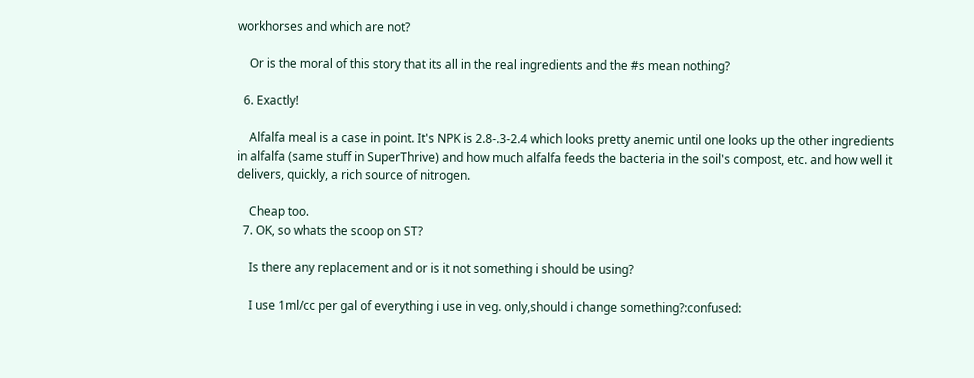workhorses and which are not?

    Or is the moral of this story that its all in the real ingredients and the #s mean nothing?

  6. Exactly!

    Alfalfa meal is a case in point. It's NPK is 2.8-.3-2.4 which looks pretty anemic until one looks up the other ingredients in alfalfa (same stuff in SuperThrive) and how much alfalfa feeds the bacteria in the soil's compost, etc. and how well it delivers, quickly, a rich source of nitrogen.

    Cheap too.
  7. OK, so whats the scoop on ST?

    Is there any replacement and or is it not something i should be using?

    I use 1ml/cc per gal of everything i use in veg. only,should i change something?:confused: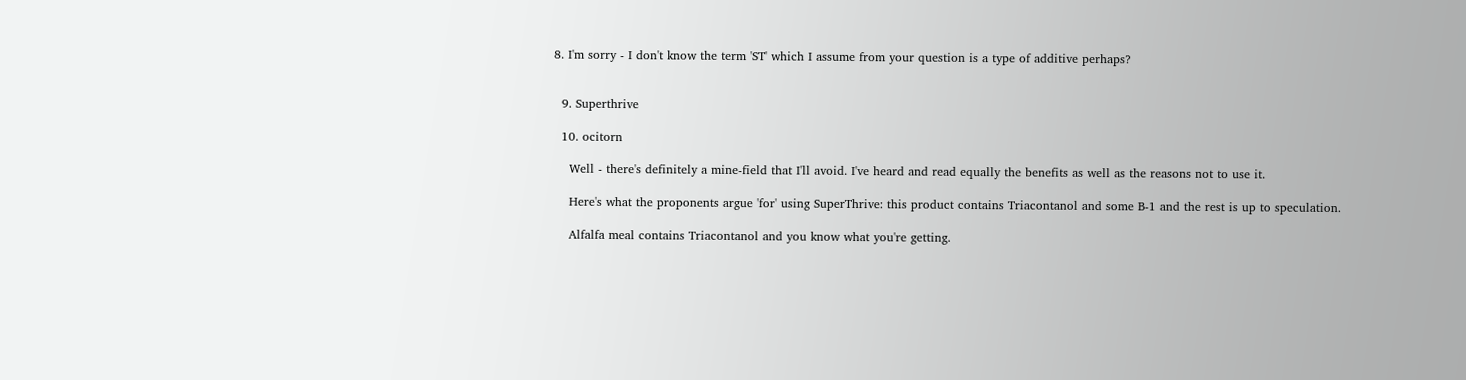8. I'm sorry - I don't know the term 'ST' which I assume from your question is a type of additive perhaps?


  9. Superthrive

  10. ocitorn

    Well - there's definitely a mine-field that I'll avoid. I've heard and read equally the benefits as well as the reasons not to use it.

    Here's what the proponents argue 'for' using SuperThrive: this product contains Triacontanol and some B-1 and the rest is up to speculation.

    Alfalfa meal contains Triacontanol and you know what you're getting.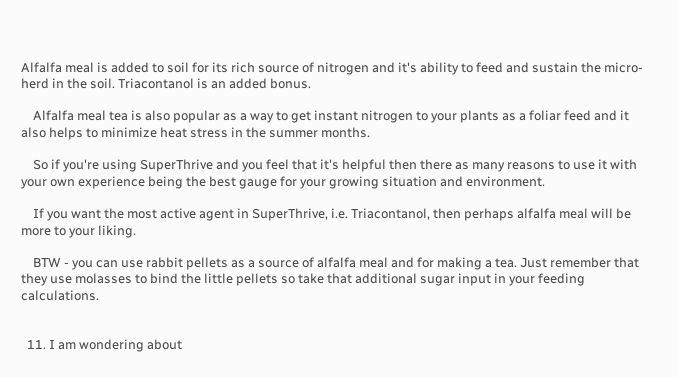Alfalfa meal is added to soil for its rich source of nitrogen and it's ability to feed and sustain the micro-herd in the soil. Triacontanol is an added bonus.

    Alfalfa meal tea is also popular as a way to get instant nitrogen to your plants as a foliar feed and it also helps to minimize heat stress in the summer months.

    So if you're using SuperThrive and you feel that it's helpful then there as many reasons to use it with your own experience being the best gauge for your growing situation and environment.

    If you want the most active agent in SuperThrive, i.e. Triacontanol, then perhaps alfalfa meal will be more to your liking.

    BTW - you can use rabbit pellets as a source of alfalfa meal and for making a tea. Just remember that they use molasses to bind the little pellets so take that additional sugar input in your feeding calculations.


  11. I am wondering about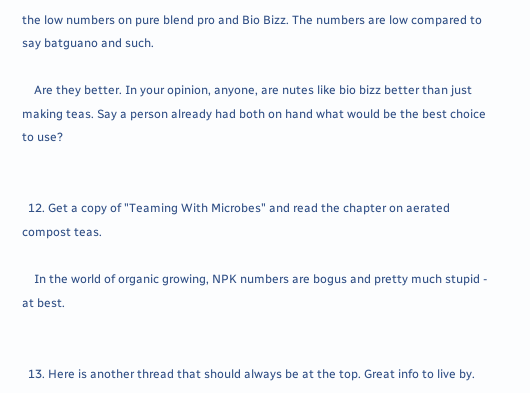the low numbers on pure blend pro and Bio Bizz. The numbers are low compared to say batguano and such.

    Are they better. In your opinion, anyone, are nutes like bio bizz better than just making teas. Say a person already had both on hand what would be the best choice to use?


  12. Get a copy of "Teaming With Microbes" and read the chapter on aerated compost teas.

    In the world of organic growing, NPK numbers are bogus and pretty much stupid - at best.


  13. Here is another thread that should always be at the top. Great info to live by.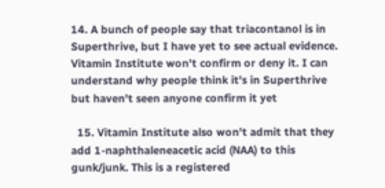14. A bunch of people say that triacontanol is in Superthrive, but I have yet to see actual evidence. Vitamin Institute won't confirm or deny it. I can understand why people think it's in Superthrive but haven't seen anyone confirm it yet

  15. Vitamin Institute also won't admit that they add 1-naphthaleneacetic acid (NAA) to this gunk/junk. This is a registered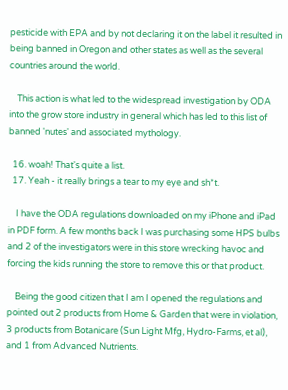pesticide with EPA and by not declaring it on the label it resulted in being banned in Oregon and other states as well as the several countries around the world.

    This action is what led to the widespread investigation by ODA into the grow store industry in general which has led to this list of banned 'nutes' and associated mythology.

  16. woah! That's quite a list.
  17. Yeah - it really brings a tear to my eye and sh*t.

    I have the ODA regulations downloaded on my iPhone and iPad in PDF form. A few months back I was purchasing some HPS bulbs and 2 of the investigators were in this store wrecking havoc and forcing the kids running the store to remove this or that product.

    Being the good citizen that I am I opened the regulations and pointed out 2 products from Home & Garden that were in violation, 3 products from Botanicare (Sun Light Mfg, Hydro-Farms, et al), and 1 from Advanced Nutrients.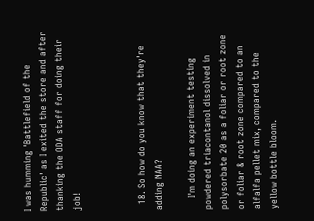I was humming 'Battlefield of the Republic' as I exited the store and after thanking the ODA staff for doing their job!



  18. So how do you know that they're adding NAA?

    I'm doing an experiment testing powdered triacontanol dissolved in polysorbate 20 as a foliar or root zone or foliar & root zone compared to an alfalfa pellet mix, compared to the yellow bottle bloom.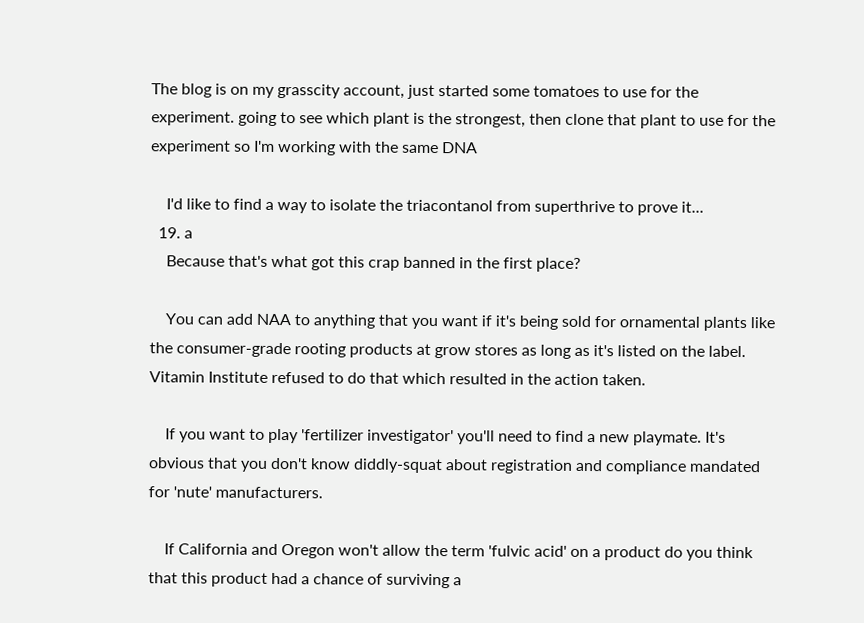The blog is on my grasscity account, just started some tomatoes to use for the experiment. going to see which plant is the strongest, then clone that plant to use for the experiment so I'm working with the same DNA

    I'd like to find a way to isolate the triacontanol from superthrive to prove it...
  19. a
    Because that's what got this crap banned in the first place?

    You can add NAA to anything that you want if it's being sold for ornamental plants like the consumer-grade rooting products at grow stores as long as it's listed on the label. Vitamin Institute refused to do that which resulted in the action taken.

    If you want to play 'fertilizer investigator' you'll need to find a new playmate. It's obvious that you don't know diddly-squat about registration and compliance mandated for 'nute' manufacturers.

    If California and Oregon won't allow the term 'fulvic acid' on a product do you think that this product had a chance of surviving a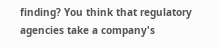finding? You think that regulatory agencies take a company's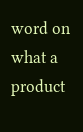word on what a product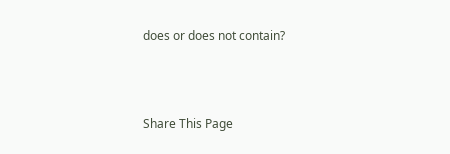does or does not contain?



Share This Page